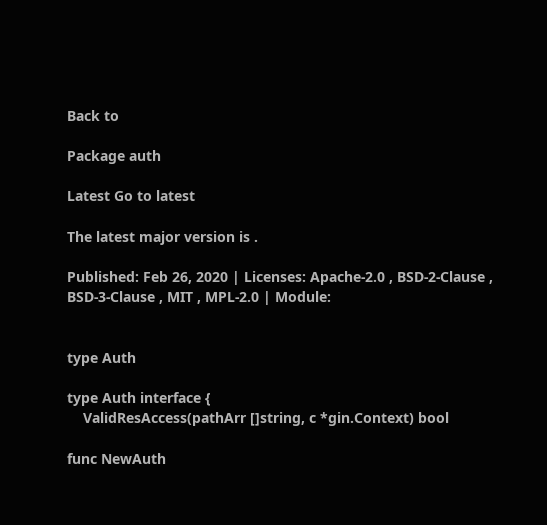Back to

Package auth

Latest Go to latest

The latest major version is .

Published: Feb 26, 2020 | Licenses: Apache-2.0 , BSD-2-Clause , BSD-3-Clause , MIT , MPL-2.0 | Module:


type Auth

type Auth interface {
    ValidResAccess(pathArr []string, c *gin.Context) bool

func NewAuth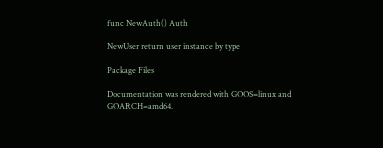func NewAuth() Auth

NewUser return user instance by type

Package Files

Documentation was rendered with GOOS=linux and GOARCH=amd64.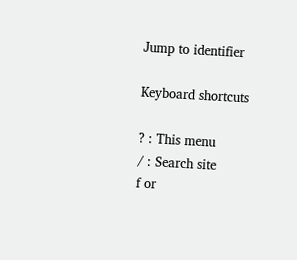Jump to identifier

Keyboard shortcuts

? : This menu
/ : Search site
f or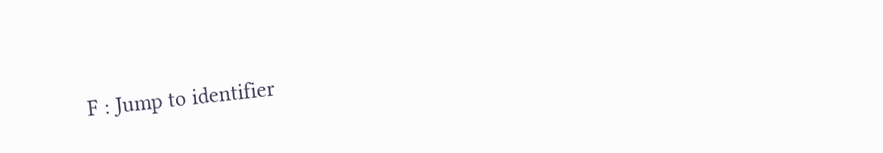F : Jump to identifier